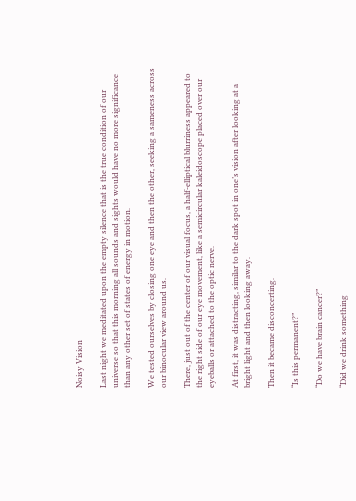Noisy Vision

Last night we meditated upon the empty silence that is the true condition of our universe so that this morning all sounds and sights would have no more significance than any other set of states of energy in motion.

We tested ourselves by closing one eye and then the other, seeking a sameness across our binocular view around us.

There, just out of the center of our visual focus, a half-elliptical blurriness appeared to the right side of our eye movement, like a semicircular kaleidoscope placed over our eyeballs or attached to the optic nerve.

At first, it was distracting, similar to the dark spot in one’s vision after looking at a bright light and then looking away.

Then it became disconcerting.

“Is this permanent?”

“Do we have brain cancer?”

“Did we drink something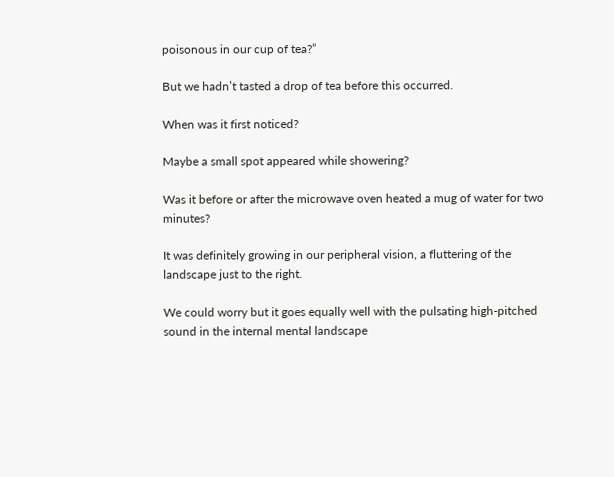poisonous in our cup of tea?”

But we hadn’t tasted a drop of tea before this occurred.

When was it first noticed?

Maybe a small spot appeared while showering?

Was it before or after the microwave oven heated a mug of water for two minutes?

It was definitely growing in our peripheral vision, a fluttering of the landscape just to the right.

We could worry but it goes equally well with the pulsating high-pitched sound in the internal mental landscape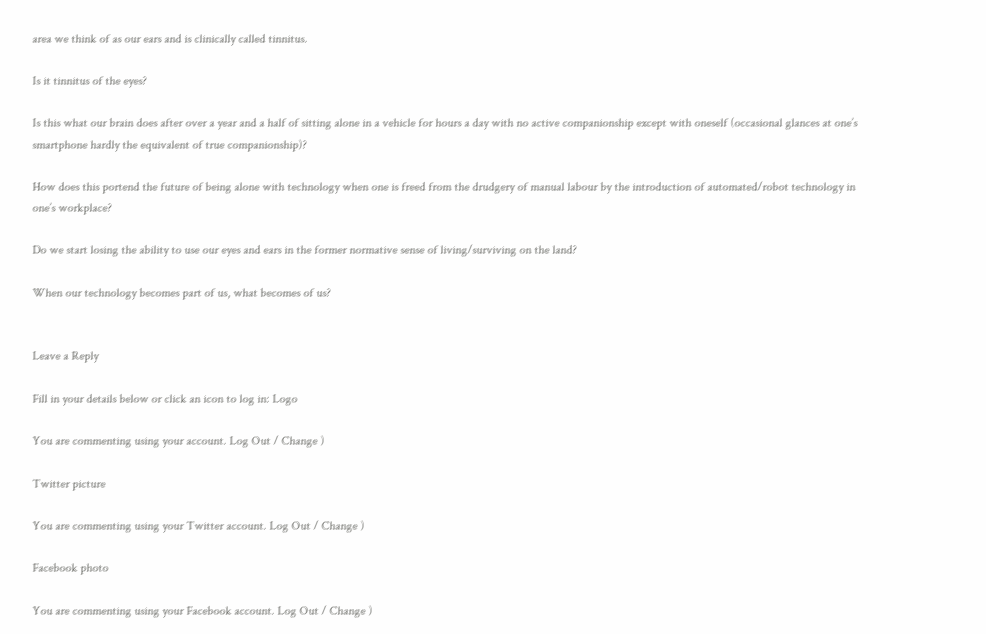area we think of as our ears and is clinically called tinnitus.

Is it tinnitus of the eyes?

Is this what our brain does after over a year and a half of sitting alone in a vehicle for hours a day with no active companionship except with oneself (occasional glances at one’s smartphone hardly the equivalent of true companionship)?

How does this portend the future of being alone with technology when one is freed from the drudgery of manual labour by the introduction of automated/robot technology in one’s workplace?

Do we start losing the ability to use our eyes and ears in the former normative sense of living/surviving on the land?

When our technology becomes part of us, what becomes of us?


Leave a Reply

Fill in your details below or click an icon to log in: Logo

You are commenting using your account. Log Out / Change )

Twitter picture

You are commenting using your Twitter account. Log Out / Change )

Facebook photo

You are commenting using your Facebook account. Log Out / Change )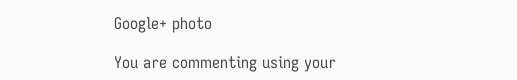Google+ photo

You are commenting using your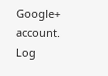Google+ account. Log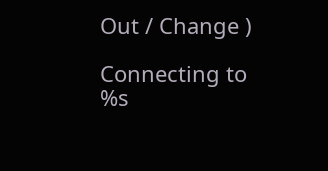Out / Change )

Connecting to %s